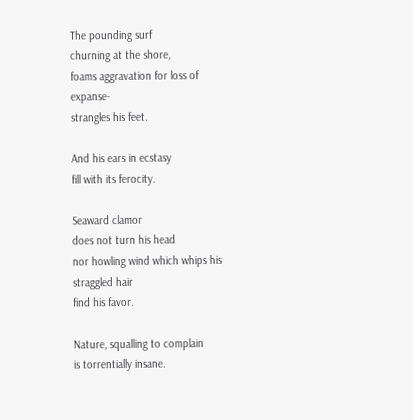The pounding surf
churning at the shore,
foams aggravation for loss of expanse-
strangles his feet.

And his ears in ecstasy
fill with its ferocity.

Seaward clamor
does not turn his head
nor howling wind which whips his straggled hair
find his favor.

Nature, squalling to complain
is torrentially insane.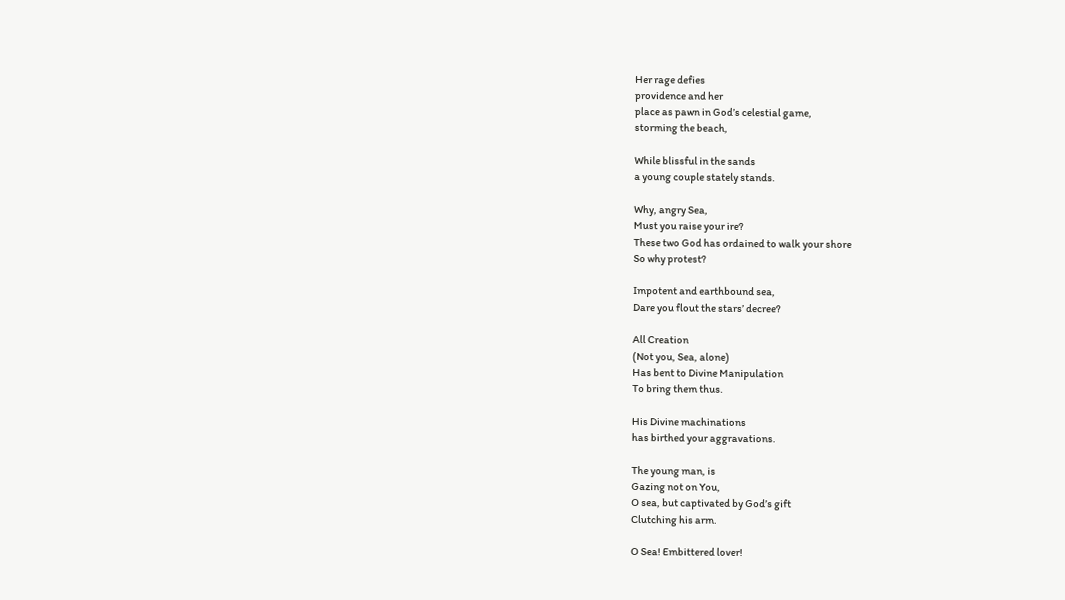Her rage defies
providence and her
place as pawn in God’s celestial game,
storming the beach,

While blissful in the sands
a young couple stately stands.

Why, angry Sea,
Must you raise your ire?
These two God has ordained to walk your shore
So why protest?

Impotent and earthbound sea,
Dare you flout the stars’ decree?

All Creation
(Not you, Sea, alone)
Has bent to Divine Manipulation
To bring them thus.

His Divine machinations
has birthed your aggravations.

The young man, is
Gazing not on You,
O sea, but captivated by God’s gift
Clutching his arm.

O Sea! Embittered lover!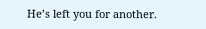He’s left you for another.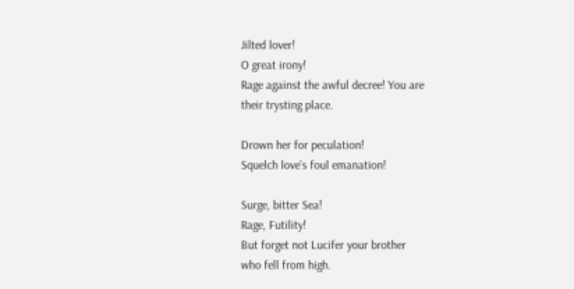Jilted lover!
O great irony!
Rage against the awful decree! You are
their trysting place.

Drown her for peculation!
Squelch love’s foul emanation!

Surge, bitter Sea!
Rage, Futility!
But forget not Lucifer your brother
who fell from high.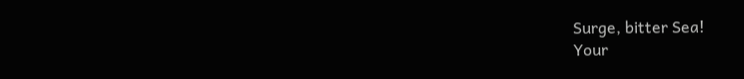Surge, bitter Sea!
Your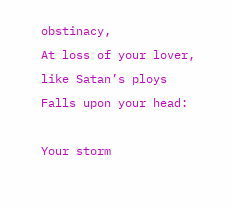obstinacy,
At loss of your lover, like Satan’s ploys
Falls upon your head:

Your storm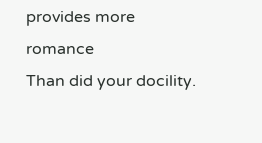provides more romance
Than did your docility.